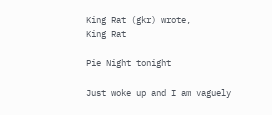King Rat (gkr) wrote,
King Rat

Pie Night tonight

Just woke up and I am vaguely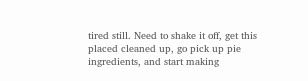tired still. Need to shake it off, get this placed cleaned up, go pick up pie ingredients, and start making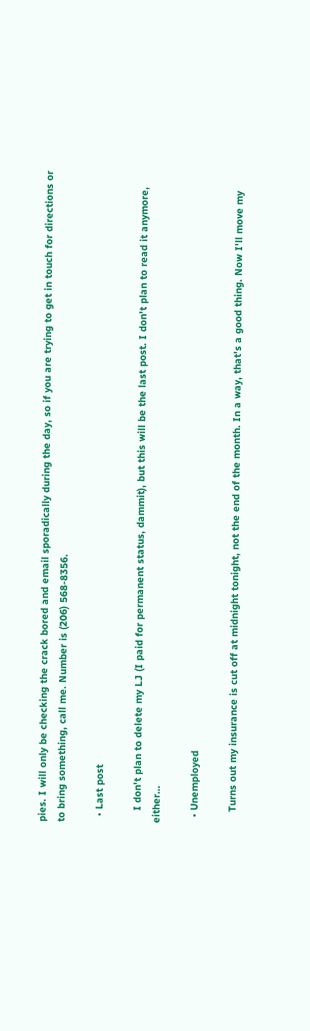pies. I will only be checking the crack bored and email sporadically during the day, so if you are trying to get in touch for directions or to bring something, call me. Number is (206) 568-8356.

  • Last post

    I don't plan to delete my LJ (I paid for permanent status, dammit), but this will be the last post. I don't plan to read it anymore, either…

  • Unemployed

    Turns out my insurance is cut off at midnight tonight, not the end of the month. In a way, that's a good thing. Now I'll move my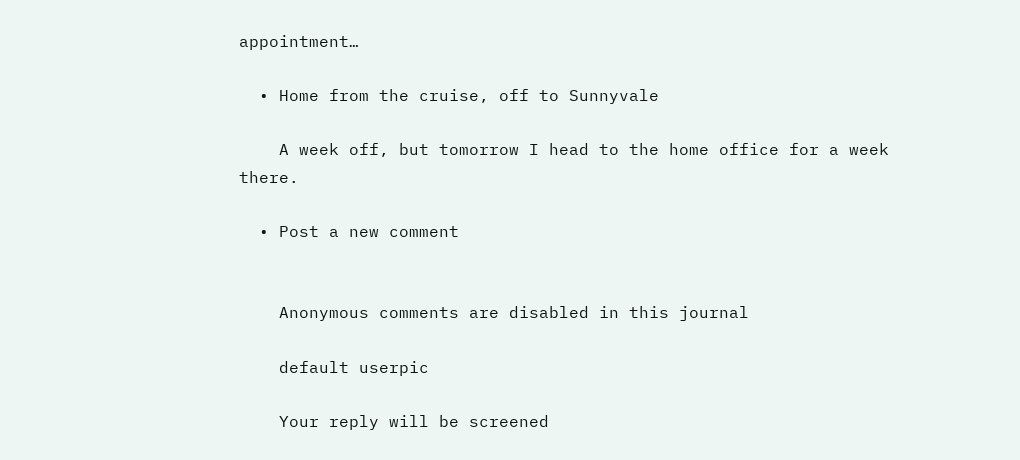appointment…

  • Home from the cruise, off to Sunnyvale

    A week off, but tomorrow I head to the home office for a week there.

  • Post a new comment


    Anonymous comments are disabled in this journal

    default userpic

    Your reply will be screened